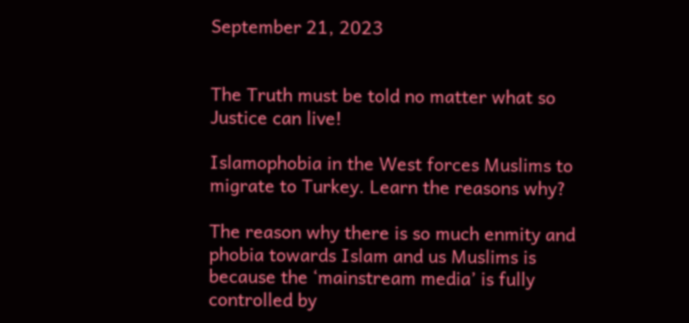September 21, 2023


The Truth must be told no matter what so Justice can live!

Islamophobia in the West forces Muslims to migrate to Turkey. Learn the reasons why?

The reason why there is so much enmity and phobia towards Islam and us Muslims is because the ‘mainstream media’ is fully controlled by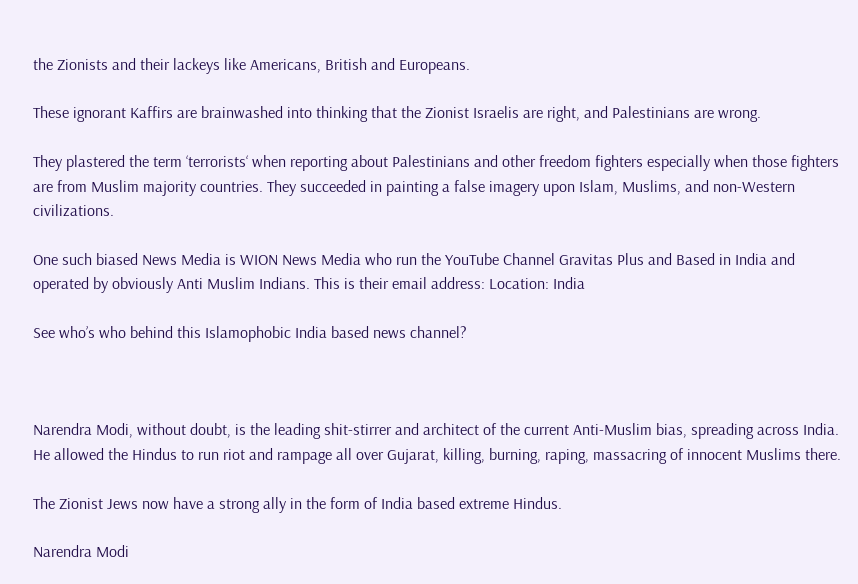the Zionists and their lackeys like Americans, British and Europeans.

These ignorant Kaffirs are brainwashed into thinking that the Zionist Israelis are right, and Palestinians are wrong.

They plastered the term ‘terrorists‘ when reporting about Palestinians and other freedom fighters especially when those fighters are from Muslim majority countries. They succeeded in painting a false imagery upon Islam, Muslims, and non-Western civilizations.

One such biased News Media is WION News Media who run the YouTube Channel Gravitas Plus and Based in India and operated by obviously Anti Muslim Indians. This is their email address: Location: India

See who’s who behind this Islamophobic India based news channel?



Narendra Modi, without doubt, is the leading shit-stirrer and architect of the current Anti-Muslim bias, spreading across India. He allowed the Hindus to run riot and rampage all over Gujarat, killing, burning, raping, massacring of innocent Muslims there.

The Zionist Jews now have a strong ally in the form of India based extreme Hindus.

Narendra Modi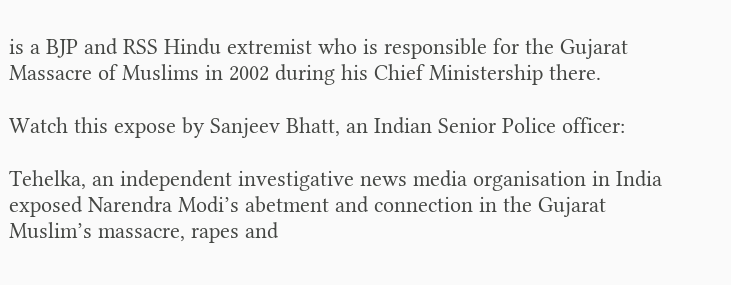is a BJP and RSS Hindu extremist who is responsible for the Gujarat Massacre of Muslims in 2002 during his Chief Ministership there.

Watch this expose by Sanjeev Bhatt, an Indian Senior Police officer:

Tehelka, an independent investigative news media organisation in India exposed Narendra Modi’s abetment and connection in the Gujarat Muslim’s massacre, rapes and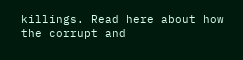killings. Read here about how the corrupt and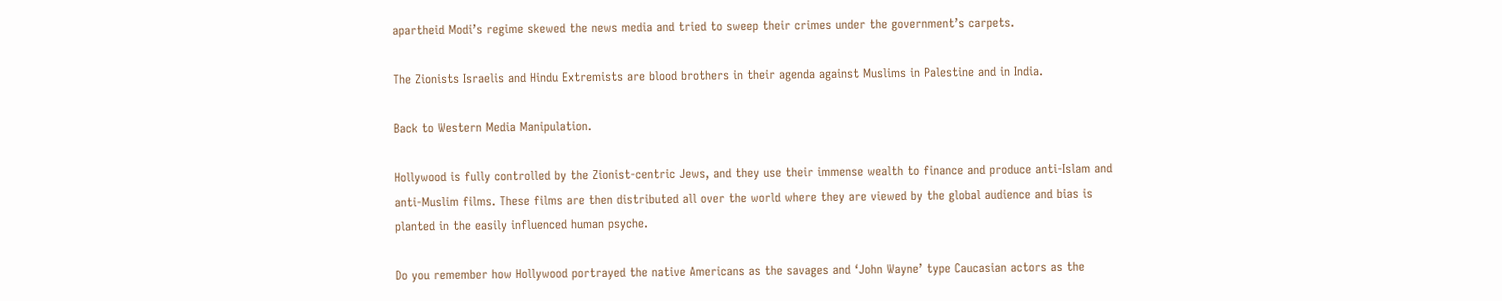apartheid Modi’s regime skewed the news media and tried to sweep their crimes under the government’s carpets.

The Zionists Israelis and Hindu Extremists are blood brothers in their agenda against Muslims in Palestine and in India.

Back to Western Media Manipulation.

Hollywood is fully controlled by the Zionist-centric Jews, and they use their immense wealth to finance and produce anti-Islam and anti-Muslim films. These films are then distributed all over the world where they are viewed by the global audience and bias is planted in the easily influenced human psyche.

Do you remember how Hollywood portrayed the native Americans as the savages and ‘John Wayne’ type Caucasian actors as the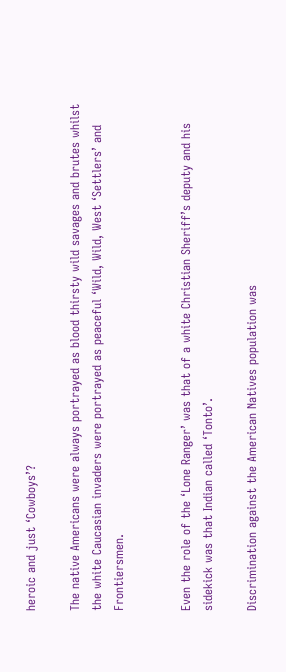heroic and just ‘Cowboys’?

The native Americans were always portrayed as blood thirsty wild savages and brutes whilst the white Caucasian invaders were portrayed as peaceful ‘Wild, Wild, West ‘Settlers’ and Frontiersmen.


Even the role of the ‘Lone Ranger’ was that of a white Christian Sheriff’s deputy and his sidekick was that Indian called ‘Tonto’.

Discrimination against the American Natives population was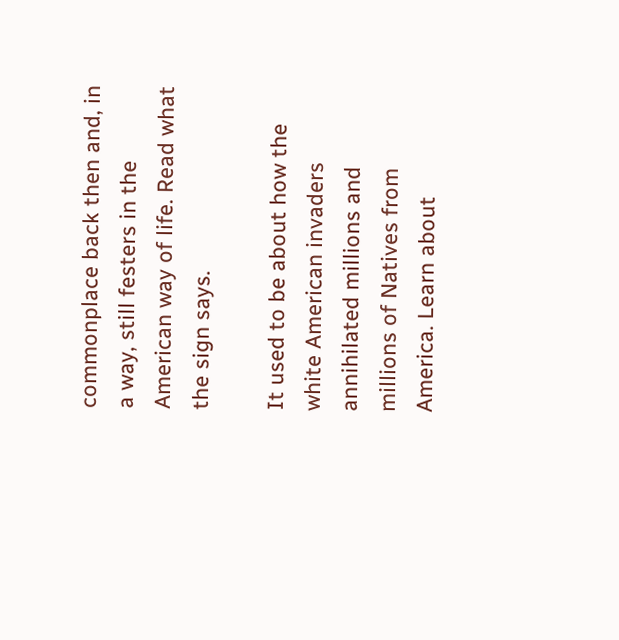commonplace back then and, in a way, still festers in the American way of life. Read what the sign says.

It used to be about how the white American invaders annihilated millions and millions of Natives from America. Learn about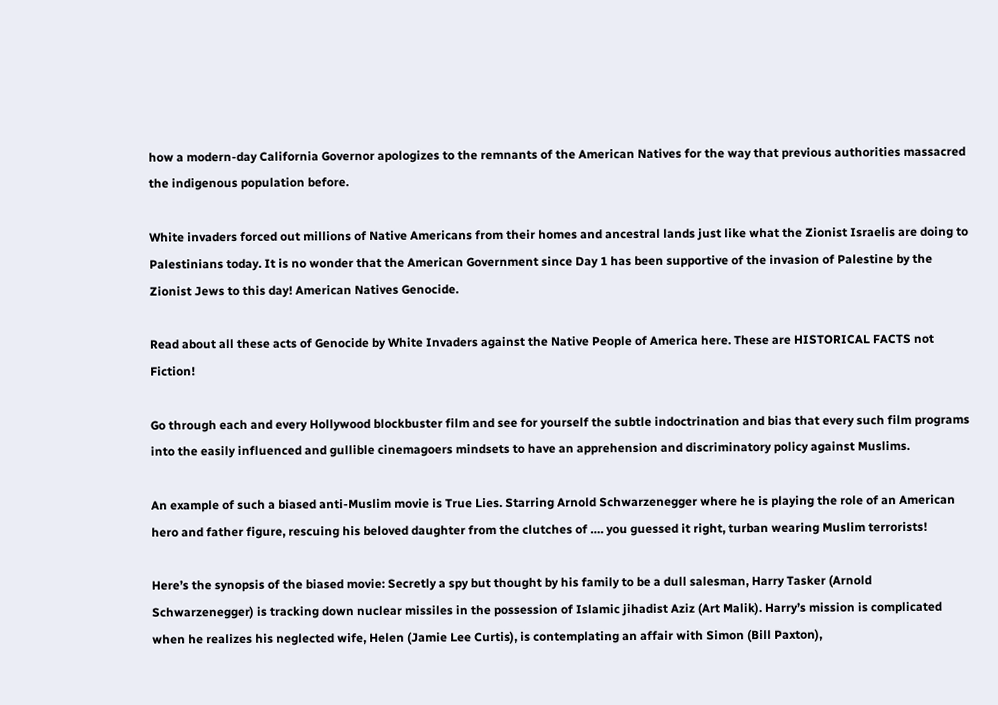how a modern-day California Governor apologizes to the remnants of the American Natives for the way that previous authorities massacred the indigenous population before.

White invaders forced out millions of Native Americans from their homes and ancestral lands just like what the Zionist Israelis are doing to Palestinians today. It is no wonder that the American Government since Day 1 has been supportive of the invasion of Palestine by the Zionist Jews to this day! American Natives Genocide.

Read about all these acts of Genocide by White Invaders against the Native People of America here. These are HISTORICAL FACTS not Fiction!

Go through each and every Hollywood blockbuster film and see for yourself the subtle indoctrination and bias that every such film programs into the easily influenced and gullible cinemagoers mindsets to have an apprehension and discriminatory policy against Muslims.

An example of such a biased anti-Muslim movie is True Lies. Starring Arnold Schwarzenegger where he is playing the role of an American hero and father figure, rescuing his beloved daughter from the clutches of …. you guessed it right, turban wearing Muslim terrorists!

Here’s the synopsis of the biased movie: Secretly a spy but thought by his family to be a dull salesman, Harry Tasker (Arnold Schwarzenegger) is tracking down nuclear missiles in the possession of Islamic jihadist Aziz (Art Malik). Harry’s mission is complicated when he realizes his neglected wife, Helen (Jamie Lee Curtis), is contemplating an affair with Simon (Bill Paxton),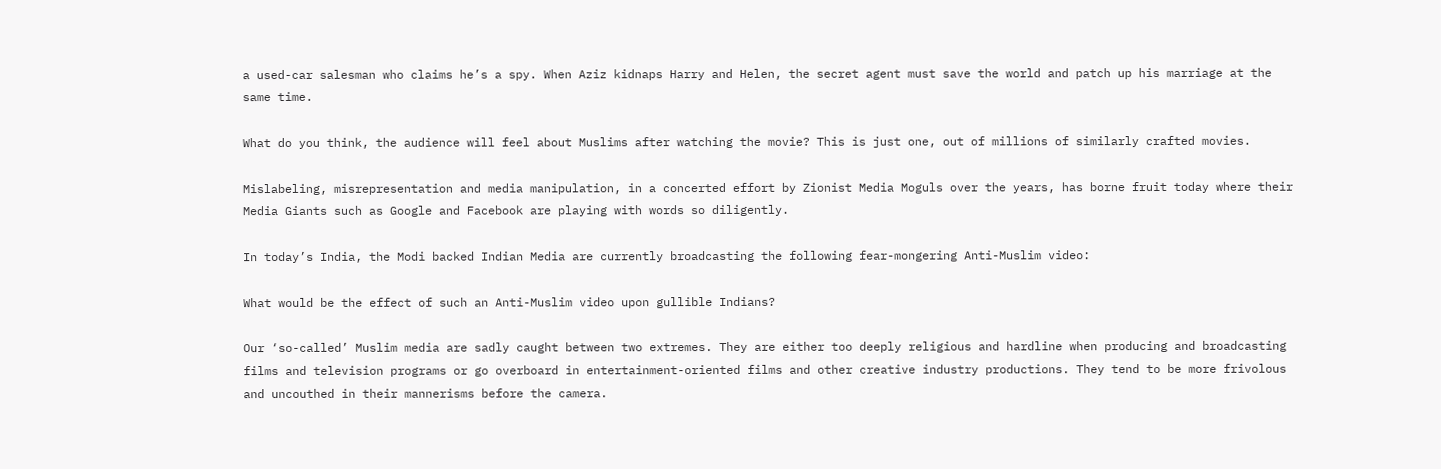a used-car salesman who claims he’s a spy. When Aziz kidnaps Harry and Helen, the secret agent must save the world and patch up his marriage at the same time.

What do you think, the audience will feel about Muslims after watching the movie? This is just one, out of millions of similarly crafted movies.

Mislabeling, misrepresentation and media manipulation, in a concerted effort by Zionist Media Moguls over the years, has borne fruit today where their Media Giants such as Google and Facebook are playing with words so diligently.

In today’s India, the Modi backed Indian Media are currently broadcasting the following fear-mongering Anti-Muslim video:

What would be the effect of such an Anti-Muslim video upon gullible Indians?

Our ‘so-called’ Muslim media are sadly caught between two extremes. They are either too deeply religious and hardline when producing and broadcasting films and television programs or go overboard in entertainment-oriented films and other creative industry productions. They tend to be more frivolous and uncouthed in their mannerisms before the camera.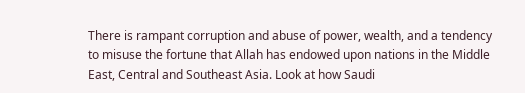There is rampant corruption and abuse of power, wealth, and a tendency to misuse the fortune that Allah has endowed upon nations in the Middle East, Central and Southeast Asia. Look at how Saudi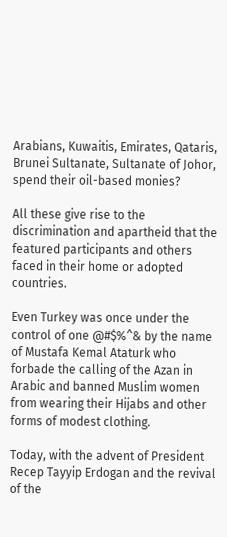Arabians, Kuwaitis, Emirates, Qataris, Brunei Sultanate, Sultanate of Johor, spend their oil-based monies?

All these give rise to the discrimination and apartheid that the featured participants and others faced in their home or adopted countries.

Even Turkey was once under the control of one @#$%^& by the name of Mustafa Kemal Ataturk who forbade the calling of the Azan in Arabic and banned Muslim women from wearing their Hijabs and other forms of modest clothing.

Today, with the advent of President Recep Tayyip Erdogan and the revival of the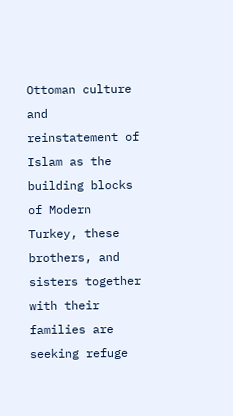Ottoman culture and reinstatement of Islam as the building blocks of Modern Turkey, these brothers, and sisters together with their families are seeking refuge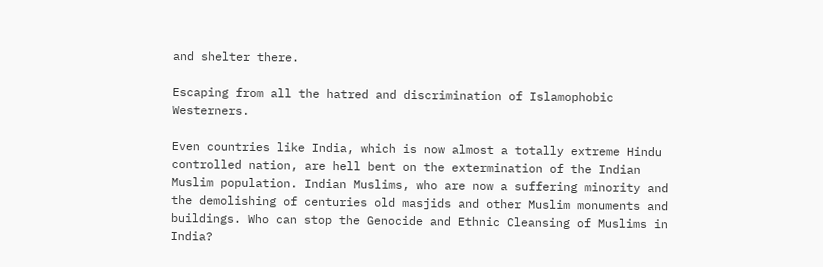and shelter there.

Escaping from all the hatred and discrimination of Islamophobic Westerners.

Even countries like India, which is now almost a totally extreme Hindu controlled nation, are hell bent on the extermination of the Indian Muslim population. Indian Muslims, who are now a suffering minority and the demolishing of centuries old masjids and other Muslim monuments and buildings. Who can stop the Genocide and Ethnic Cleansing of Muslims in India?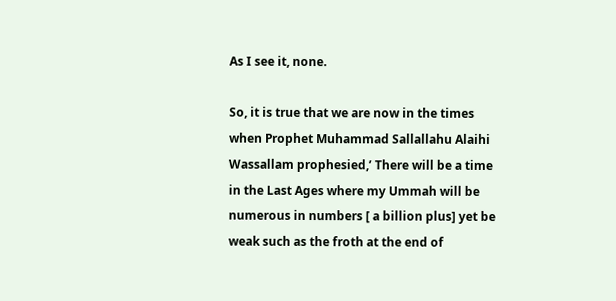As I see it, none.

So, it is true that we are now in the times when Prophet Muhammad Sallallahu Alaihi Wassallam prophesied,’ There will be a time in the Last Ages where my Ummah will be numerous in numbers [ a billion plus] yet be weak such as the froth at the end of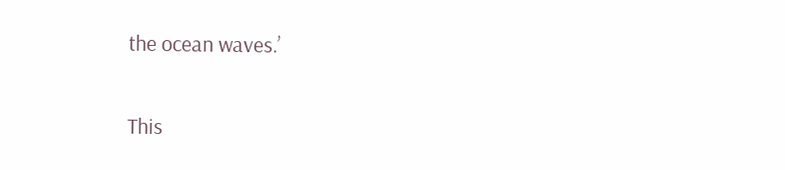the ocean waves.’

This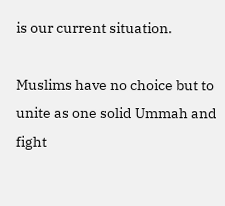is our current situation.

Muslims have no choice but to unite as one solid Ummah and fight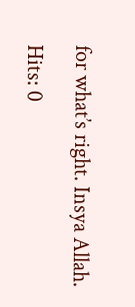for what’s right. Insya Allah.

Hits: 0